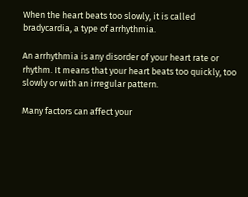When the heart beats too slowly, it is called bradycardia, a type of arrhythmia.

An arrhythmia is any disorder of your heart rate or rhythm. It means that your heart beats too quickly, too slowly or with an irregular pattern.

Many factors can affect your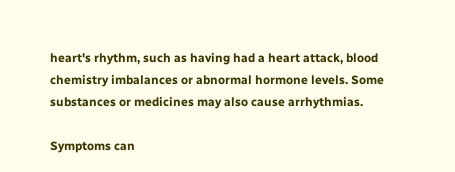heart's rhythm, such as having had a heart attack, blood chemistry imbalances or abnormal hormone levels. Some substances or medicines may also cause arrhythmias.

Symptoms can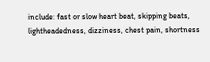include: fast or slow heart beat, skipping beats, lightheadedness, dizziness, chest pain, shortness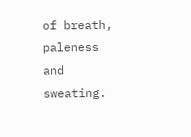of breath, paleness and sweating.